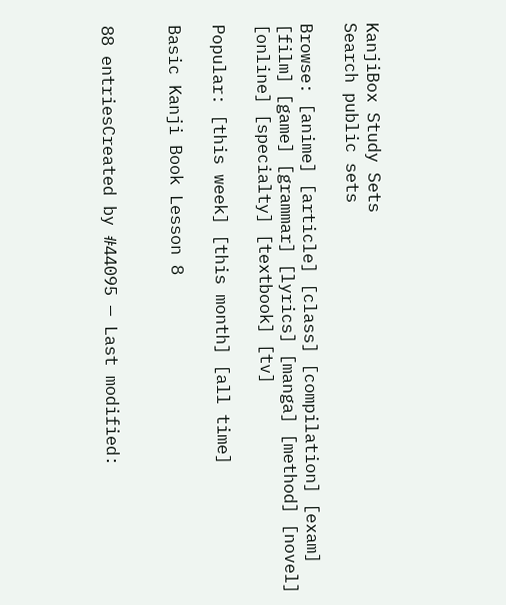KanjiBox Study Sets
Search public sets

Browse: [anime] [article] [class] [compilation] [exam] [film] [game] [grammar] [lyrics] [manga] [method] [novel] [online] [specialty] [textbook] [tv]

Popular: [this week] [this month] [all time]

Basic Kanji Book Lesson 8


88 entriesCreated by #44095 — Last modified: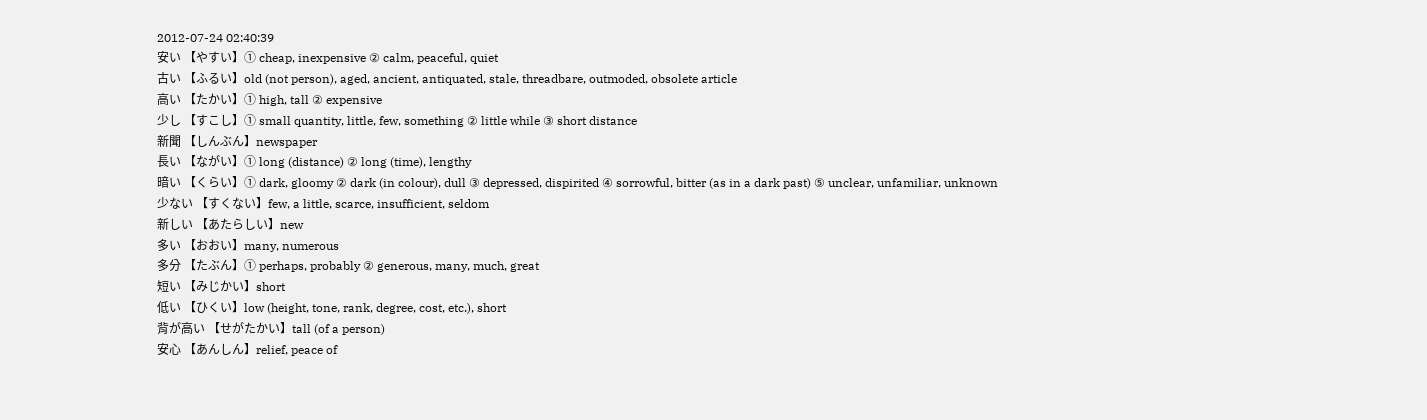2012-07-24 02:40:39
安い 【やすい】① cheap, inexpensive ② calm, peaceful, quiet
古い 【ふるい】old (not person), aged, ancient, antiquated, stale, threadbare, outmoded, obsolete article
高い 【たかい】① high, tall ② expensive
少し 【すこし】① small quantity, little, few, something ② little while ③ short distance
新聞 【しんぶん】newspaper
長い 【ながい】① long (distance) ② long (time), lengthy
暗い 【くらい】① dark, gloomy ② dark (in colour), dull ③ depressed, dispirited ④ sorrowful, bitter (as in a dark past) ⑤ unclear, unfamiliar, unknown
少ない 【すくない】few, a little, scarce, insufficient, seldom
新しい 【あたらしい】new
多い 【おおい】many, numerous
多分 【たぶん】① perhaps, probably ② generous, many, much, great
短い 【みじかい】short
低い 【ひくい】low (height, tone, rank, degree, cost, etc.), short
背が高い 【せがたかい】tall (of a person)
安心 【あんしん】relief, peace of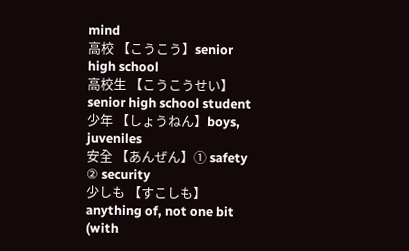mind
高校 【こうこう】senior high school
高校生 【こうこうせい】senior high school student
少年 【しょうねん】boys, juveniles
安全 【あんぜん】① safety ② security
少しも 【すこしも】anything of, not one bit (with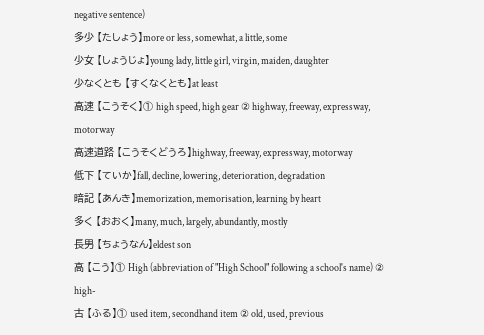negative sentence)
多少 【たしょう】more or less, somewhat, a little, some
少女 【しょうじょ】young lady, little girl, virgin, maiden, daughter
少なくとも 【すくなくとも】at least
高速 【こうそく】① high speed, high gear ② highway, freeway, expressway, motorway
高速道路 【こうそくどうろ】highway, freeway, expressway, motorway
低下 【ていか】fall, decline, lowering, deterioration, degradation
暗記 【あんき】memorization, memorisation, learning by heart
多く 【おおく】many, much, largely, abundantly, mostly
長男 【ちょうなん】eldest son
高 【こう】① High (abbreviation of "High School" following a school's name) ② high-
古 【ふる】① used item, secondhand item ② old, used, previous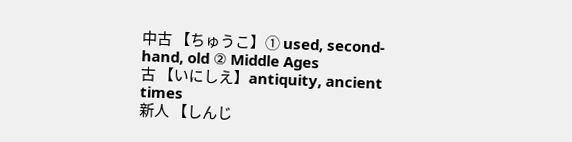中古 【ちゅうこ】① used, second-hand, old ② Middle Ages
古 【いにしえ】antiquity, ancient times
新人 【しんじ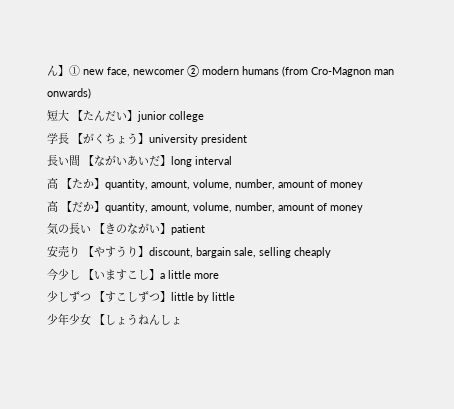ん】① new face, newcomer ② modern humans (from Cro-Magnon man onwards)
短大 【たんだい】junior college
学長 【がくちょう】university president
長い間 【ながいあいだ】long interval
高 【たか】quantity, amount, volume, number, amount of money
高 【だか】quantity, amount, volume, number, amount of money
気の長い 【きのながい】patient
安売り 【やすうり】discount, bargain sale, selling cheaply
今少し 【いますこし】a little more
少しずつ 【すこしずつ】little by little
少年少女 【しょうねんしょ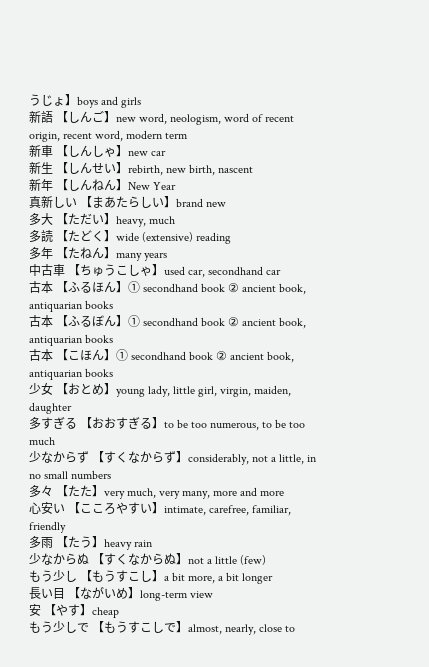うじょ】boys and girls
新語 【しんご】new word, neologism, word of recent origin, recent word, modern term
新車 【しんしゃ】new car
新生 【しんせい】rebirth, new birth, nascent
新年 【しんねん】New Year
真新しい 【まあたらしい】brand new
多大 【ただい】heavy, much
多読 【たどく】wide (extensive) reading
多年 【たねん】many years
中古車 【ちゅうこしゃ】used car, secondhand car
古本 【ふるほん】① secondhand book ② ancient book, antiquarian books
古本 【ふるぼん】① secondhand book ② ancient book, antiquarian books
古本 【こほん】① secondhand book ② ancient book, antiquarian books
少女 【おとめ】young lady, little girl, virgin, maiden, daughter
多すぎる 【おおすぎる】to be too numerous, to be too much
少なからず 【すくなからず】considerably, not a little, in no small numbers
多々 【たた】very much, very many, more and more
心安い 【こころやすい】intimate, carefree, familiar, friendly
多雨 【たう】heavy rain
少なからぬ 【すくなからぬ】not a little (few)
もう少し 【もうすこし】a bit more, a bit longer
長い目 【ながいめ】long-term view
安 【やす】cheap
もう少しで 【もうすこしで】almost, nearly, close to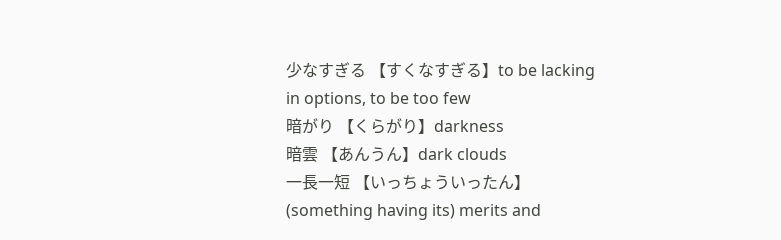少なすぎる 【すくなすぎる】to be lacking in options, to be too few
暗がり 【くらがり】darkness
暗雲 【あんうん】dark clouds
一長一短 【いっちょういったん】(something having its) merits and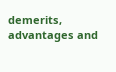demerits, advantages and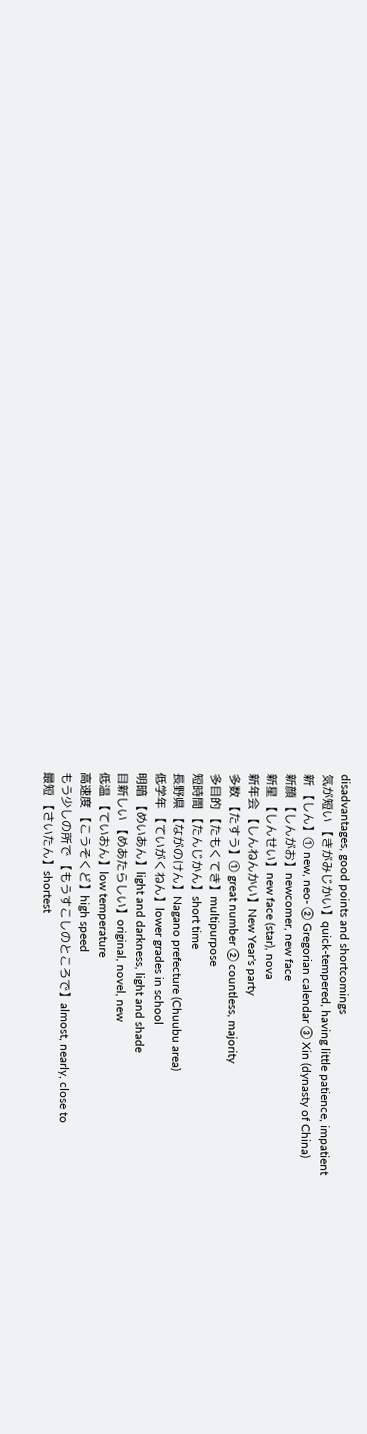disadvantages, good points and shortcomings
気が短い 【きがみじかい】quick-tempered, having little patience, impatient
新 【しん】① new, neo- ② Gregorian calendar ③ Xin (dynasty of China)
新顔 【しんがお】newcomer, new face
新星 【しんせい】new face (star), nova
新年会 【しんねんかい】New Year's party
多数 【たすう】① great number ② countless, majority
多目的 【たもくてき】multipurpose
短時間 【たんじかん】short time
長野県 【ながのけん】Nagano prefecture (Chuubu area)
低学年 【ていがくねん】lower grades in school
明暗 【めいあん】light and darkness, light and shade
目新しい 【めあたらしい】original, novel, new
低温 【ていおん】low temperature
高速度 【こうそくど】high speed
もう少しの所で 【もうすこしのところで】almost, nearly, close to
最短 【さいたん】shortest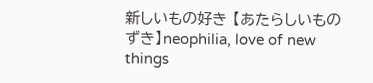新しいもの好き 【あたらしいものずき】neophilia, love of new things